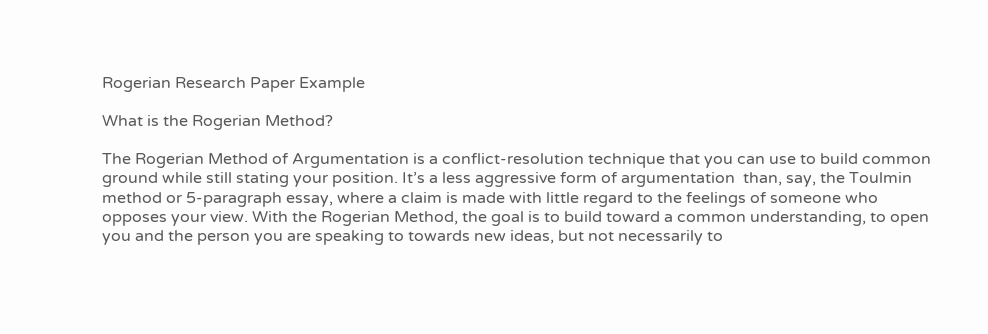Rogerian Research Paper Example

What is the Rogerian Method?

The Rogerian Method of Argumentation is a conflict-resolution technique that you can use to build common ground while still stating your position. It’s a less aggressive form of argumentation  than, say, the Toulmin method or 5-paragraph essay, where a claim is made with little regard to the feelings of someone who opposes your view. With the Rogerian Method, the goal is to build toward a common understanding, to open you and the person you are speaking to towards new ideas, but not necessarily to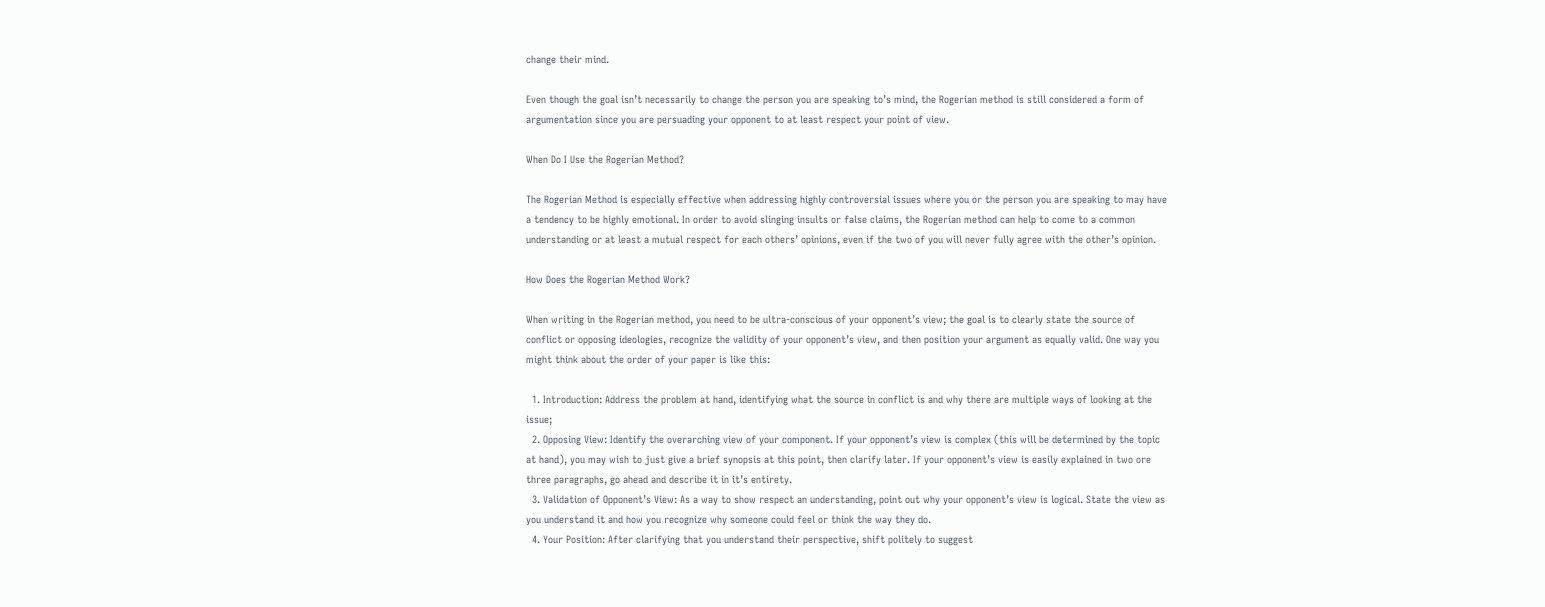change their mind.

Even though the goal isn’t necessarily to change the person you are speaking to’s mind, the Rogerian method is still considered a form of argumentation since you are persuading your opponent to at least respect your point of view.

When Do I Use the Rogerian Method?

The Rogerian Method is especially effective when addressing highly controversial issues where you or the person you are speaking to may have a tendency to be highly emotional. In order to avoid slinging insults or false claims, the Rogerian method can help to come to a common understanding or at least a mutual respect for each others’ opinions, even if the two of you will never fully agree with the other’s opinion.

How Does the Rogerian Method Work?

When writing in the Rogerian method, you need to be ultra-conscious of your opponent’s view; the goal is to clearly state the source of conflict or opposing ideologies, recognize the validity of your opponent’s view, and then position your argument as equally valid. One way you might think about the order of your paper is like this:

  1. Introduction: Address the problem at hand, identifying what the source in conflict is and why there are multiple ways of looking at the issue;
  2. Opposing View: Identify the overarching view of your component. If your opponent’s view is complex (this will be determined by the topic at hand), you may wish to just give a brief synopsis at this point, then clarify later. If your opponent’s view is easily explained in two ore three paragraphs, go ahead and describe it in it’s entirety.
  3. Validation of Opponent’s View: As a way to show respect an understanding, point out why your opponent’s view is logical. State the view as you understand it and how you recognize why someone could feel or think the way they do.
  4. Your Position: After clarifying that you understand their perspective, shift politely to suggest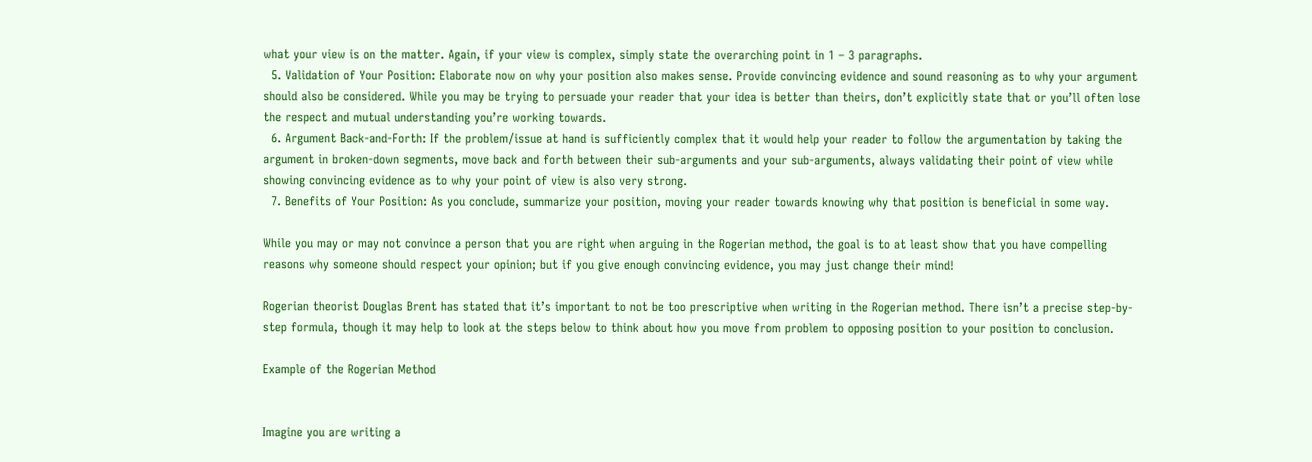what your view is on the matter. Again, if your view is complex, simply state the overarching point in 1 – 3 paragraphs.
  5. Validation of Your Position: Elaborate now on why your position also makes sense. Provide convincing evidence and sound reasoning as to why your argument should also be considered. While you may be trying to persuade your reader that your idea is better than theirs, don’t explicitly state that or you’ll often lose the respect and mutual understanding you’re working towards.
  6. Argument Back-and-Forth: If the problem/issue at hand is sufficiently complex that it would help your reader to follow the argumentation by taking the argument in broken-down segments, move back and forth between their sub-arguments and your sub-arguments, always validating their point of view while showing convincing evidence as to why your point of view is also very strong.
  7. Benefits of Your Position: As you conclude, summarize your position, moving your reader towards knowing why that position is beneficial in some way.

While you may or may not convince a person that you are right when arguing in the Rogerian method, the goal is to at least show that you have compelling reasons why someone should respect your opinion; but if you give enough convincing evidence, you may just change their mind!

Rogerian theorist Douglas Brent has stated that it’s important to not be too prescriptive when writing in the Rogerian method. There isn’t a precise step-by-step formula, though it may help to look at the steps below to think about how you move from problem to opposing position to your position to conclusion.

Example of the Rogerian Method


Imagine you are writing a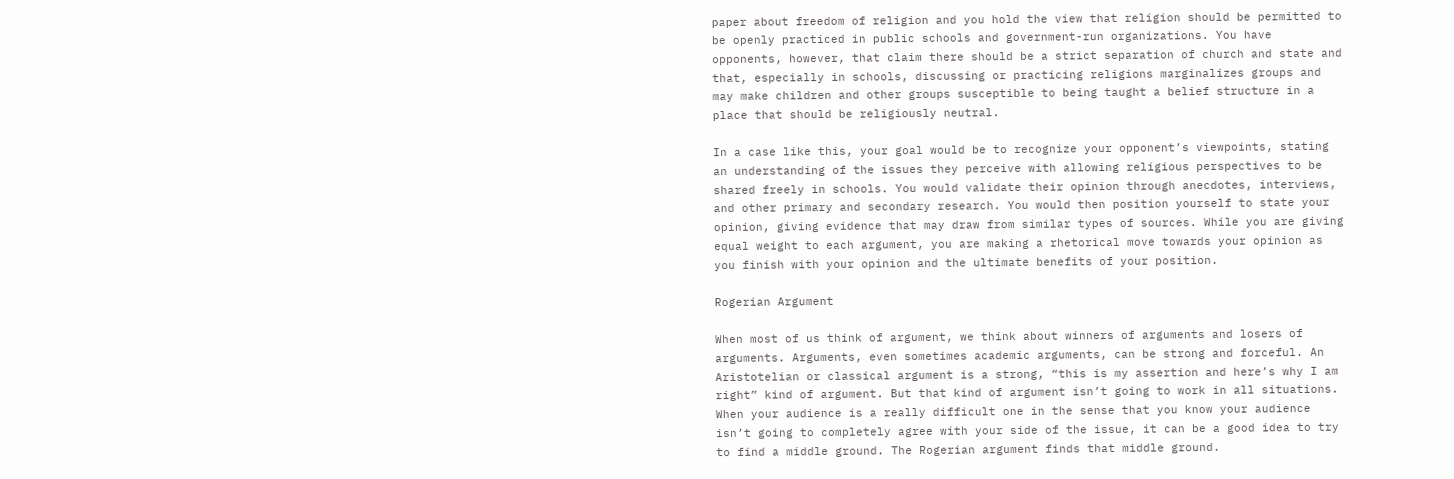paper about freedom of religion and you hold the view that religion should be permitted to be openly practiced in public schools and government-run organizations. You have opponents, however, that claim there should be a strict separation of church and state and that, especially in schools, discussing or practicing religions marginalizes groups and may make children and other groups susceptible to being taught a belief structure in a place that should be religiously neutral.

In a case like this, your goal would be to recognize your opponent’s viewpoints, stating an understanding of the issues they perceive with allowing religious perspectives to be shared freely in schools. You would validate their opinion through anecdotes, interviews, and other primary and secondary research. You would then position yourself to state your opinion, giving evidence that may draw from similar types of sources. While you are giving equal weight to each argument, you are making a rhetorical move towards your opinion as you finish with your opinion and the ultimate benefits of your position.

Rogerian Argument

When most of us think of argument, we think about winners of arguments and losers of arguments. Arguments, even sometimes academic arguments, can be strong and forceful. An Aristotelian or classical argument is a strong, “this is my assertion and here’s why I am right” kind of argument. But that kind of argument isn’t going to work in all situations. When your audience is a really difficult one in the sense that you know your audience isn’t going to completely agree with your side of the issue, it can be a good idea to try to find a middle ground. The Rogerian argument finds that middle ground.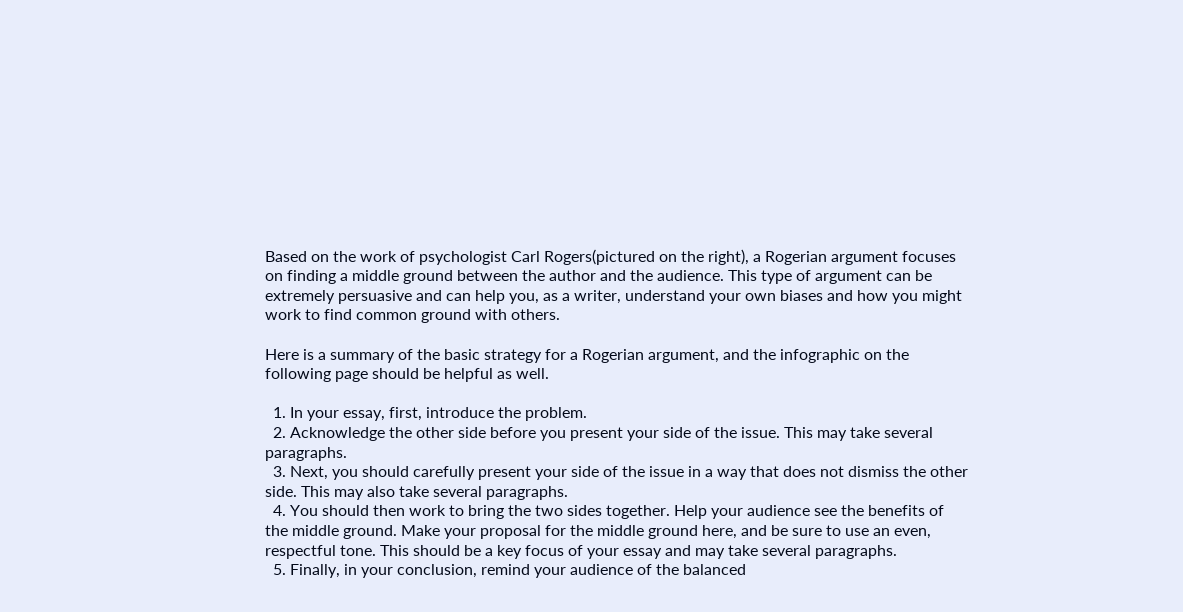Based on the work of psychologist Carl Rogers(pictured on the right), a Rogerian argument focuses on finding a middle ground between the author and the audience. This type of argument can be extremely persuasive and can help you, as a writer, understand your own biases and how you might work to find common ground with others.

Here is a summary of the basic strategy for a Rogerian argument, and the infographic on the following page should be helpful as well.

  1. In your essay, first, introduce the problem.
  2. Acknowledge the other side before you present your side of the issue. This may take several paragraphs.
  3. Next, you should carefully present your side of the issue in a way that does not dismiss the other side. This may also take several paragraphs.
  4. You should then work to bring the two sides together. Help your audience see the benefits of the middle ground. Make your proposal for the middle ground here, and be sure to use an even, respectful tone. This should be a key focus of your essay and may take several paragraphs.
  5. Finally, in your conclusion, remind your audience of the balanced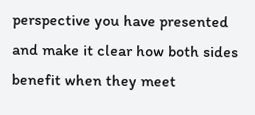perspective you have presented and make it clear how both sides benefit when they meet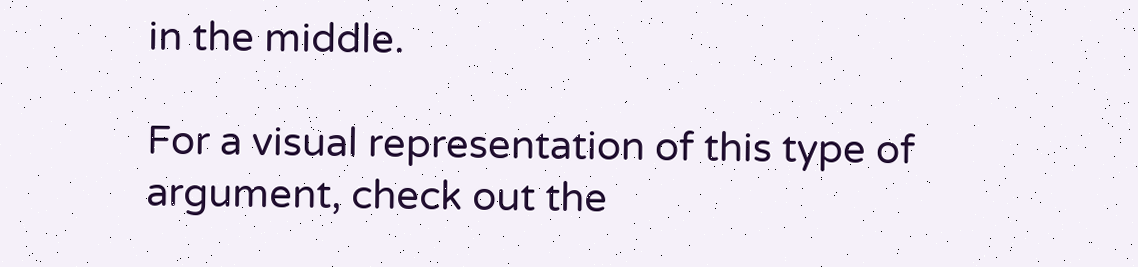in the middle.

For a visual representation of this type of argument, check out the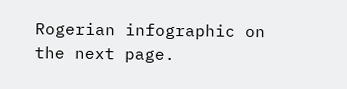Rogerian infographic on the next page.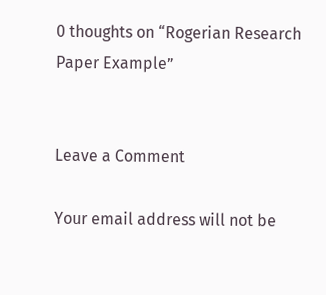0 thoughts on “Rogerian Research Paper Example”


Leave a Comment

Your email address will not be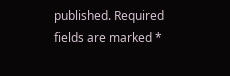published. Required fields are marked *